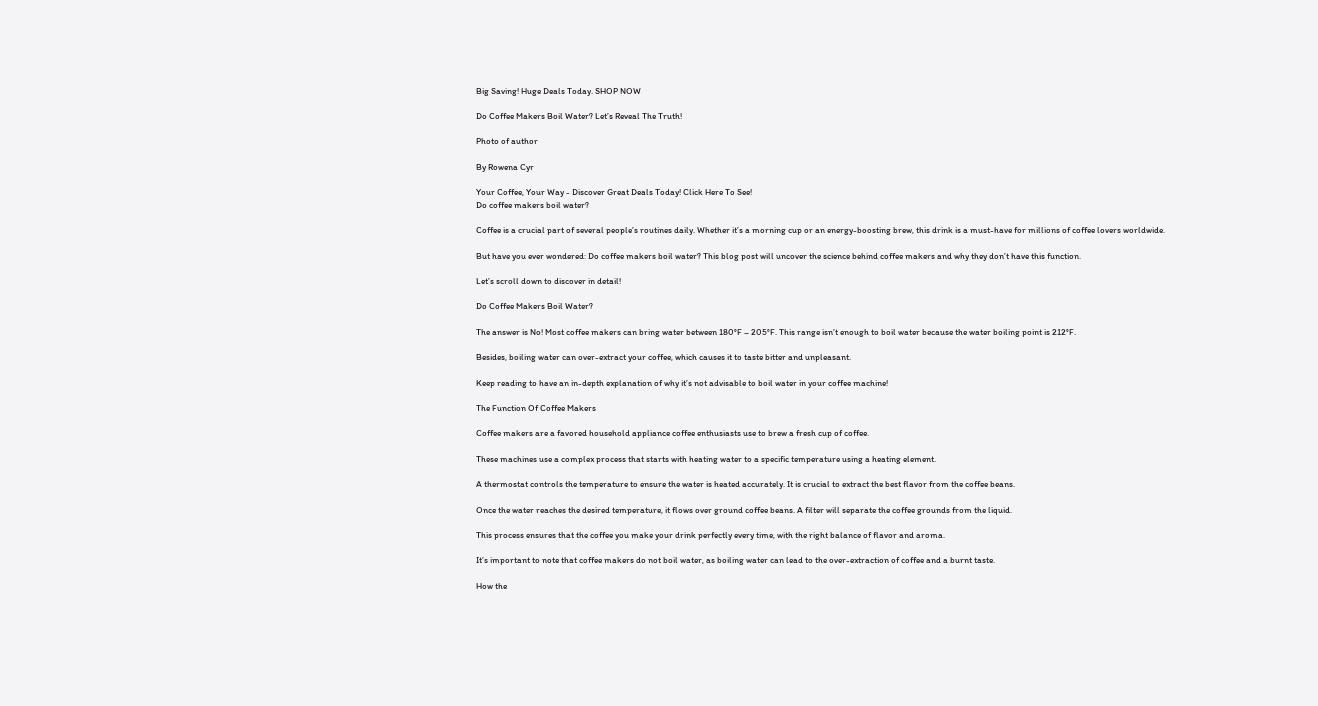Big Saving! Huge Deals Today. SHOP NOW

Do Coffee Makers Boil Water? Let’s Reveal The Truth!

Photo of author

By Rowena Cyr

Your Coffee, Your Way - Discover Great Deals Today! Click Here To See!
Do coffee makers boil water?

Coffee is a crucial part of several people’s routines daily. Whether it’s a morning cup or an energy-boosting brew, this drink is a must-have for millions of coffee lovers worldwide.

But have you ever wondered: Do coffee makers boil water? This blog post will uncover the science behind coffee makers and why they don’t have this function.

Let’s scroll down to discover in detail!

Do Coffee Makers Boil Water?

The answer is No! Most coffee makers can bring water between 180°F – 205°F. This range isn’t enough to boil water because the water boiling point is 212°F.

Besides, boiling water can over-extract your coffee, which causes it to taste bitter and unpleasant.

Keep reading to have an in-depth explanation of why it’s not advisable to boil water in your coffee machine!

The Function Of Coffee Makers

Coffee makers are a favored household appliance coffee enthusiasts use to brew a fresh cup of coffee.

These machines use a complex process that starts with heating water to a specific temperature using a heating element.

A thermostat controls the temperature to ensure the water is heated accurately. It is crucial to extract the best flavor from the coffee beans.

Once the water reaches the desired temperature, it flows over ground coffee beans. A filter will separate the coffee grounds from the liquid.

This process ensures that the coffee you make your drink perfectly every time, with the right balance of flavor and aroma.

It’s important to note that coffee makers do not boil water, as boiling water can lead to the over-extraction of coffee and a burnt taste.

How the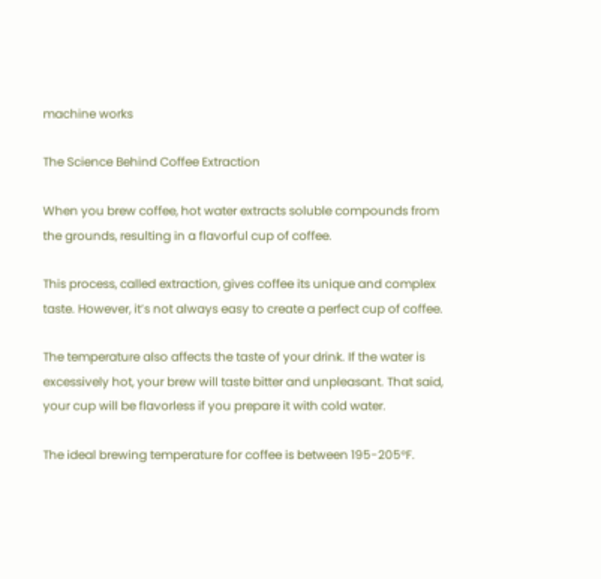machine works

The Science Behind Coffee Extraction

When you brew coffee, hot water extracts soluble compounds from the grounds, resulting in a flavorful cup of coffee.

This process, called extraction, gives coffee its unique and complex taste. However, it’s not always easy to create a perfect cup of coffee.

The temperature also affects the taste of your drink. If the water is excessively hot, your brew will taste bitter and unpleasant. That said, your cup will be flavorless if you prepare it with cold water.

The ideal brewing temperature for coffee is between 195-205°F.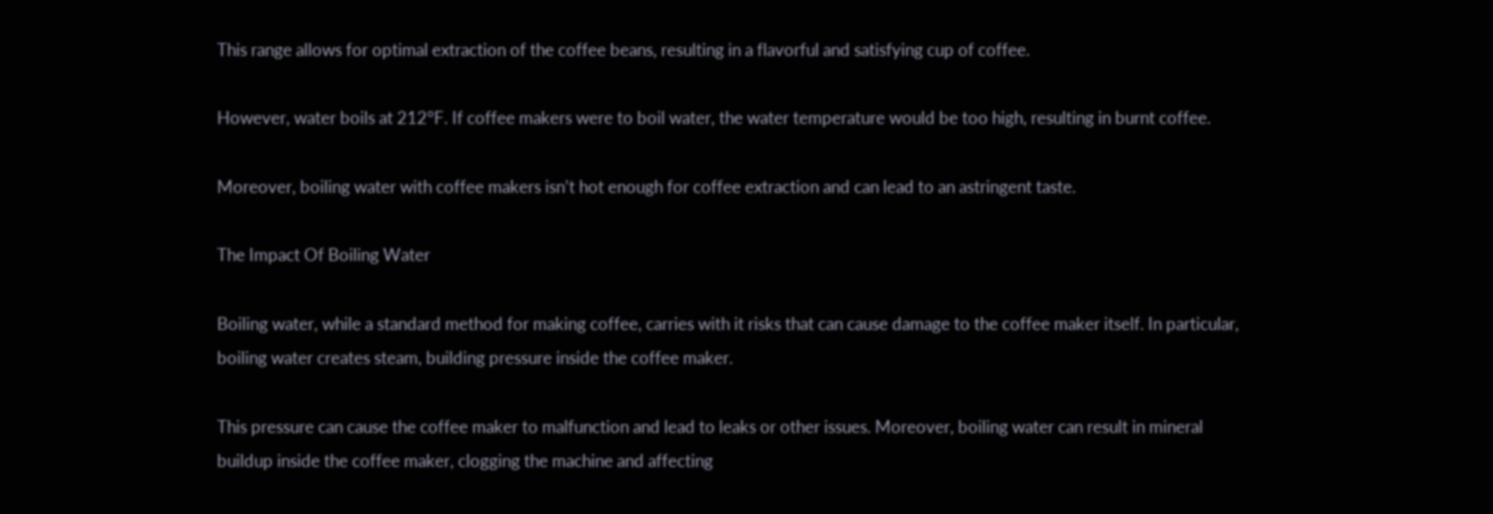This range allows for optimal extraction of the coffee beans, resulting in a flavorful and satisfying cup of coffee.

However, water boils at 212°F. If coffee makers were to boil water, the water temperature would be too high, resulting in burnt coffee.

Moreover, boiling water with coffee makers isn’t hot enough for coffee extraction and can lead to an astringent taste.

The Impact Of Boiling Water

Boiling water, while a standard method for making coffee, carries with it risks that can cause damage to the coffee maker itself. In particular, boiling water creates steam, building pressure inside the coffee maker.

This pressure can cause the coffee maker to malfunction and lead to leaks or other issues. Moreover, boiling water can result in mineral buildup inside the coffee maker, clogging the machine and affecting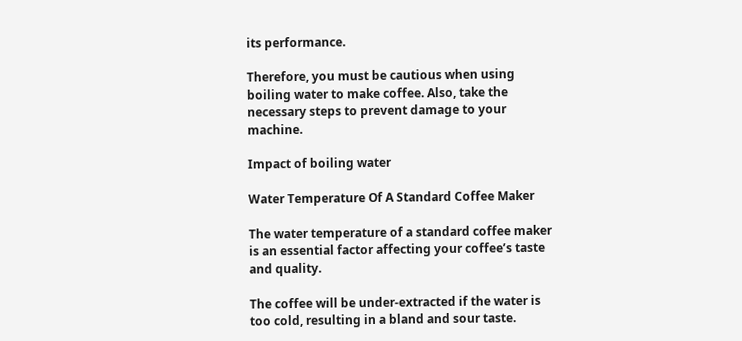its performance.

Therefore, you must be cautious when using boiling water to make coffee. Also, take the necessary steps to prevent damage to your machine.

Impact of boiling water

Water Temperature Of A Standard Coffee Maker

The water temperature of a standard coffee maker is an essential factor affecting your coffee’s taste and quality.

The coffee will be under-extracted if the water is too cold, resulting in a bland and sour taste.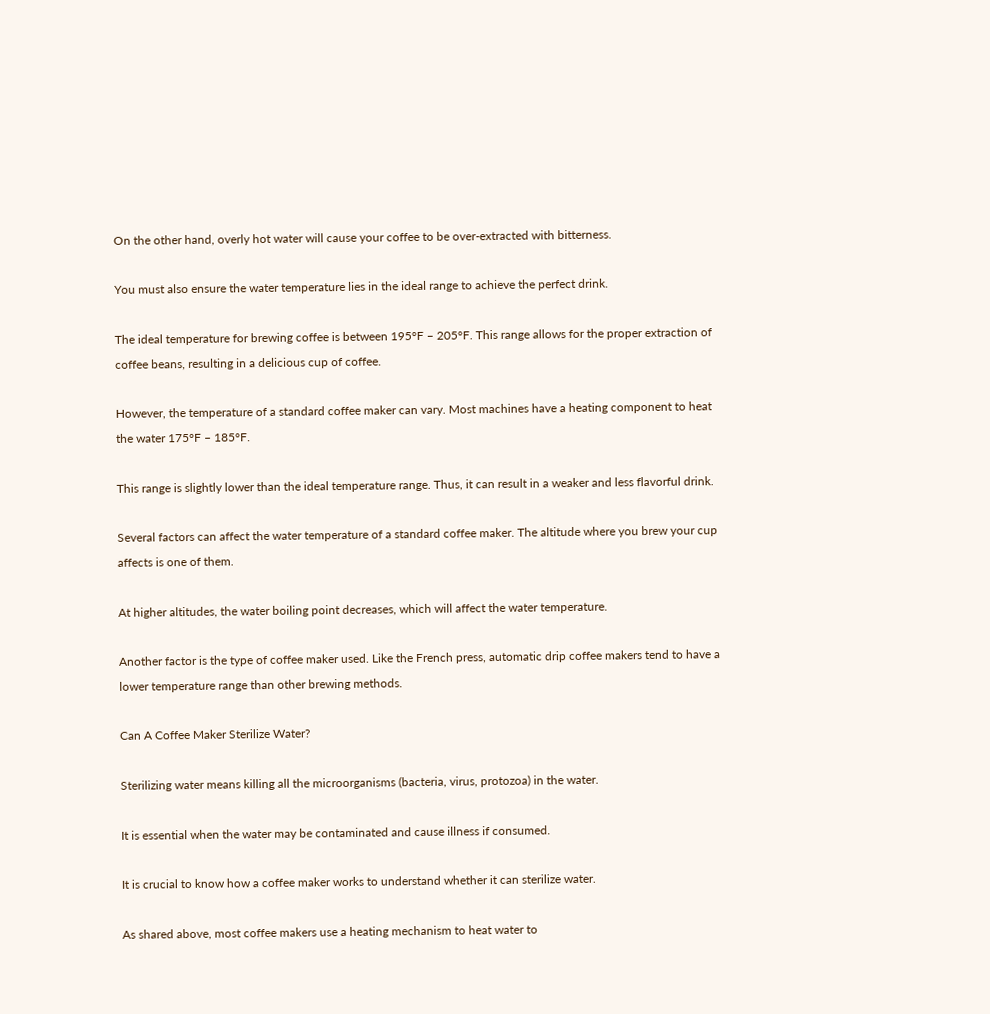On the other hand, overly hot water will cause your coffee to be over-extracted with bitterness.

You must also ensure the water temperature lies in the ideal range to achieve the perfect drink.

The ideal temperature for brewing coffee is between 195°F – 205°F. This range allows for the proper extraction of coffee beans, resulting in a delicious cup of coffee.

However, the temperature of a standard coffee maker can vary. Most machines have a heating component to heat the water 175°F – 185°F.

This range is slightly lower than the ideal temperature range. Thus, it can result in a weaker and less flavorful drink.

Several factors can affect the water temperature of a standard coffee maker. The altitude where you brew your cup affects is one of them.

At higher altitudes, the water boiling point decreases, which will affect the water temperature.

Another factor is the type of coffee maker used. Like the French press, automatic drip coffee makers tend to have a lower temperature range than other brewing methods.

Can A Coffee Maker Sterilize Water?

Sterilizing water means killing all the microorganisms (bacteria, virus, protozoa) in the water.

It is essential when the water may be contaminated and cause illness if consumed.

It is crucial to know how a coffee maker works to understand whether it can sterilize water.

As shared above, most coffee makers use a heating mechanism to heat water to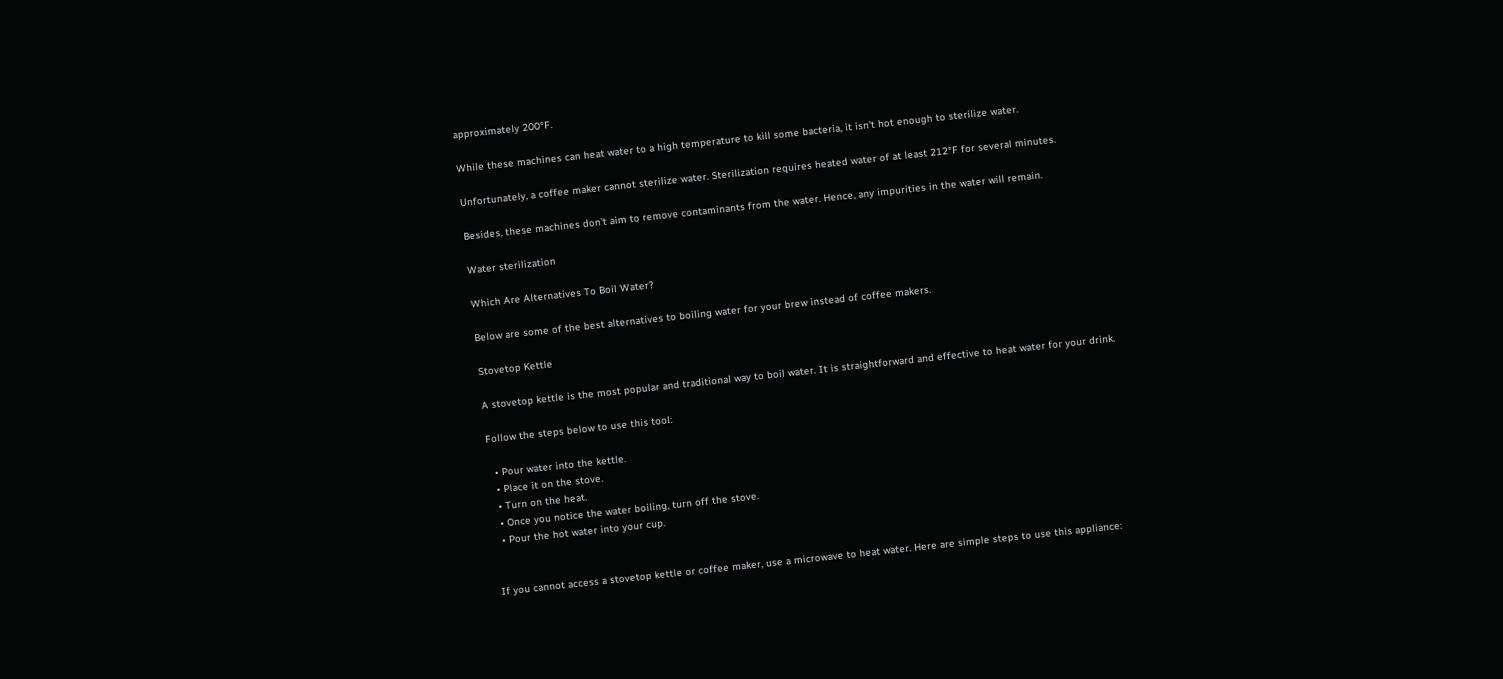approximately 200°F.

While these machines can heat water to a high temperature to kill some bacteria, it isn’t hot enough to sterilize water.

Unfortunately, a coffee maker cannot sterilize water. Sterilization requires heated water of at least 212°F for several minutes.

Besides, these machines don’t aim to remove contaminants from the water. Hence, any impurities in the water will remain.

Water sterilization

Which Are Alternatives To Boil Water?

Below are some of the best alternatives to boiling water for your brew instead of coffee makers.

Stovetop Kettle

A stovetop kettle is the most popular and traditional way to boil water. It is straightforward and effective to heat water for your drink.

Follow the steps below to use this tool:

  • Pour water into the kettle.
  • Place it on the stove.
  • Turn on the heat.
  • Once you notice the water boiling, turn off the stove.
  • Pour the hot water into your cup.


If you cannot access a stovetop kettle or coffee maker, use a microwave to heat water. Here are simple steps to use this appliance: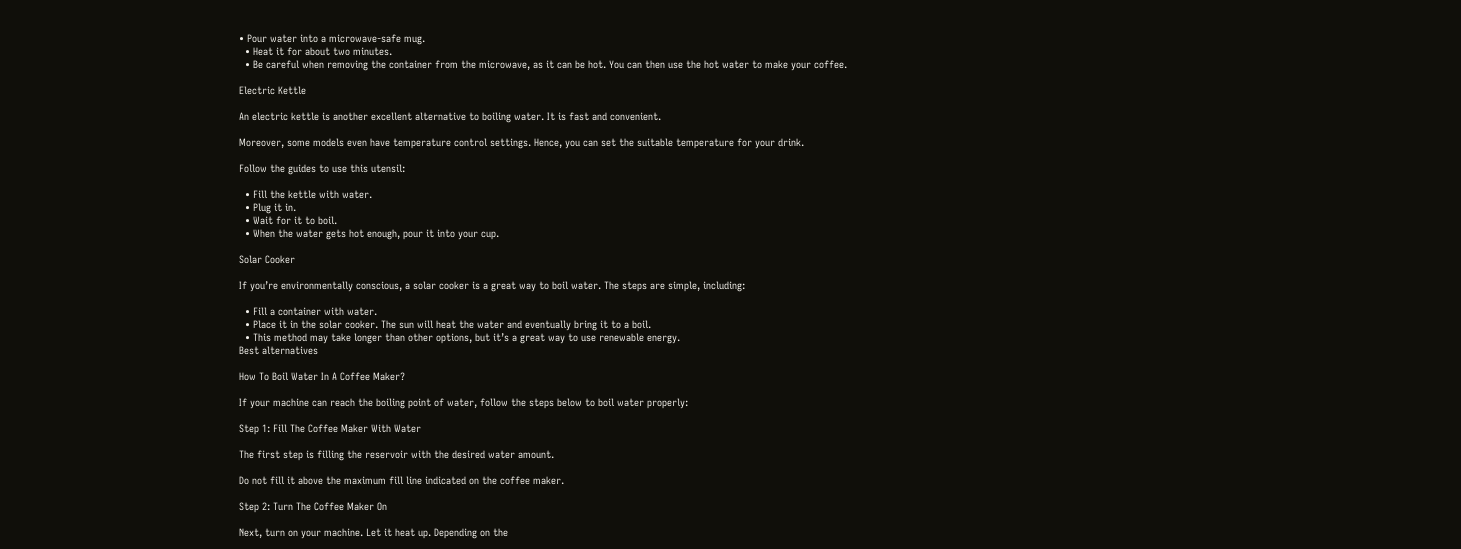• Pour water into a microwave-safe mug.
  • Heat it for about two minutes.
  • Be careful when removing the container from the microwave, as it can be hot. You can then use the hot water to make your coffee.

Electric Kettle

An electric kettle is another excellent alternative to boiling water. It is fast and convenient.

Moreover, some models even have temperature control settings. Hence, you can set the suitable temperature for your drink.

Follow the guides to use this utensil:

  • Fill the kettle with water.
  • Plug it in.
  • Wait for it to boil.
  • When the water gets hot enough, pour it into your cup.

Solar Cooker

If you’re environmentally conscious, a solar cooker is a great way to boil water. The steps are simple, including:

  • Fill a container with water.
  • Place it in the solar cooker. The sun will heat the water and eventually bring it to a boil.
  • This method may take longer than other options, but it’s a great way to use renewable energy.
Best alternatives

How To Boil Water In A Coffee Maker?

If your machine can reach the boiling point of water, follow the steps below to boil water properly:

Step 1: Fill The Coffee Maker With Water

The first step is filling the reservoir with the desired water amount.

Do not fill it above the maximum fill line indicated on the coffee maker.

Step 2: Turn The Coffee Maker On

Next, turn on your machine. Let it heat up. Depending on the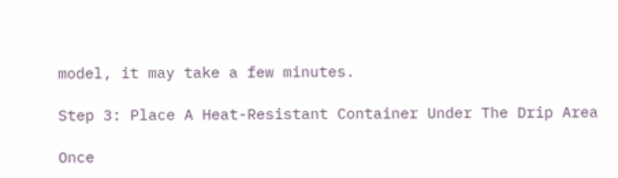model, it may take a few minutes.

Step 3: Place A Heat-Resistant Container Under The Drip Area

Once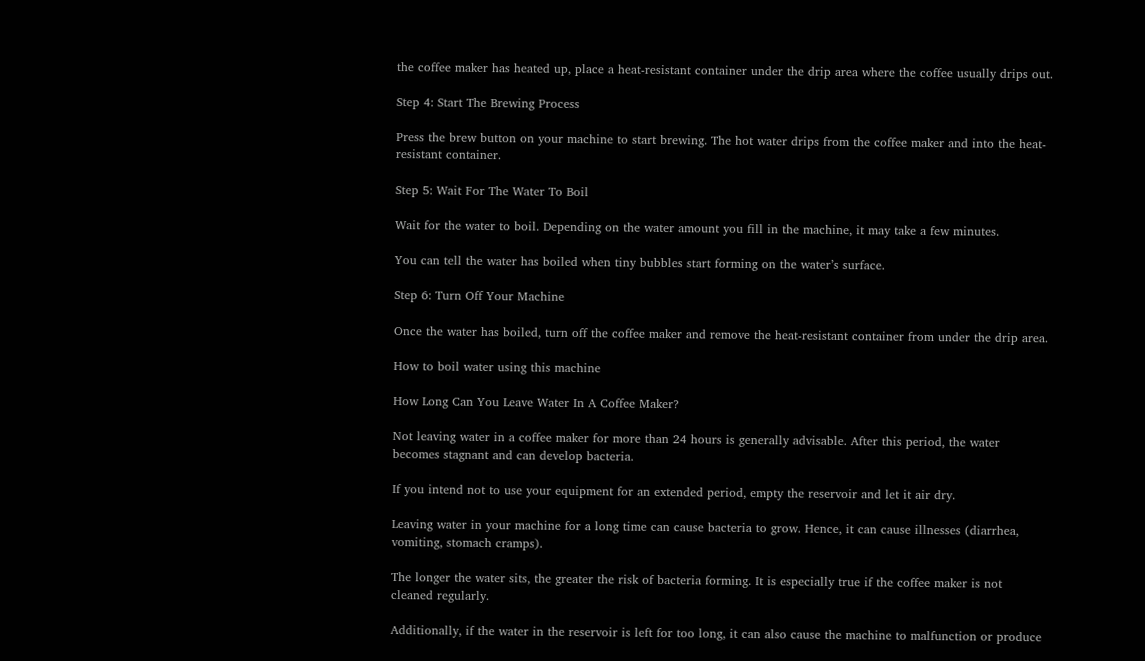the coffee maker has heated up, place a heat-resistant container under the drip area where the coffee usually drips out.

Step 4: Start The Brewing Process

Press the brew button on your machine to start brewing. The hot water drips from the coffee maker and into the heat-resistant container.

Step 5: Wait For The Water To Boil

Wait for the water to boil. Depending on the water amount you fill in the machine, it may take a few minutes.

You can tell the water has boiled when tiny bubbles start forming on the water’s surface.

Step 6: Turn Off Your Machine

Once the water has boiled, turn off the coffee maker and remove the heat-resistant container from under the drip area.

How to boil water using this machine

How Long Can You Leave Water In A Coffee Maker?

Not leaving water in a coffee maker for more than 24 hours is generally advisable. After this period, the water becomes stagnant and can develop bacteria.

If you intend not to use your equipment for an extended period, empty the reservoir and let it air dry.

Leaving water in your machine for a long time can cause bacteria to grow. Hence, it can cause illnesses (diarrhea, vomiting, stomach cramps).

The longer the water sits, the greater the risk of bacteria forming. It is especially true if the coffee maker is not cleaned regularly.

Additionally, if the water in the reservoir is left for too long, it can also cause the machine to malfunction or produce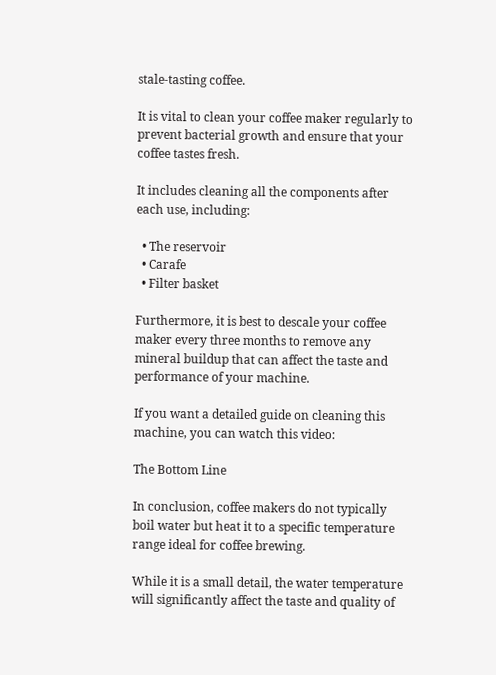stale-tasting coffee.

It is vital to clean your coffee maker regularly to prevent bacterial growth and ensure that your coffee tastes fresh.

It includes cleaning all the components after each use, including:

  • The reservoir
  • Carafe
  • Filter basket

Furthermore, it is best to descale your coffee maker every three months to remove any mineral buildup that can affect the taste and performance of your machine.

If you want a detailed guide on cleaning this machine, you can watch this video:

The Bottom Line

In conclusion, coffee makers do not typically boil water but heat it to a specific temperature range ideal for coffee brewing.

While it is a small detail, the water temperature will significantly affect the taste and quality of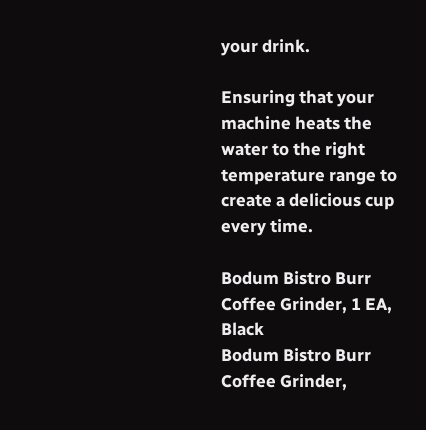your drink.

Ensuring that your machine heats the water to the right temperature range to create a delicious cup every time.

Bodum Bistro Burr Coffee Grinder, 1 EA, Black
Bodum Bistro Burr Coffee Grinder,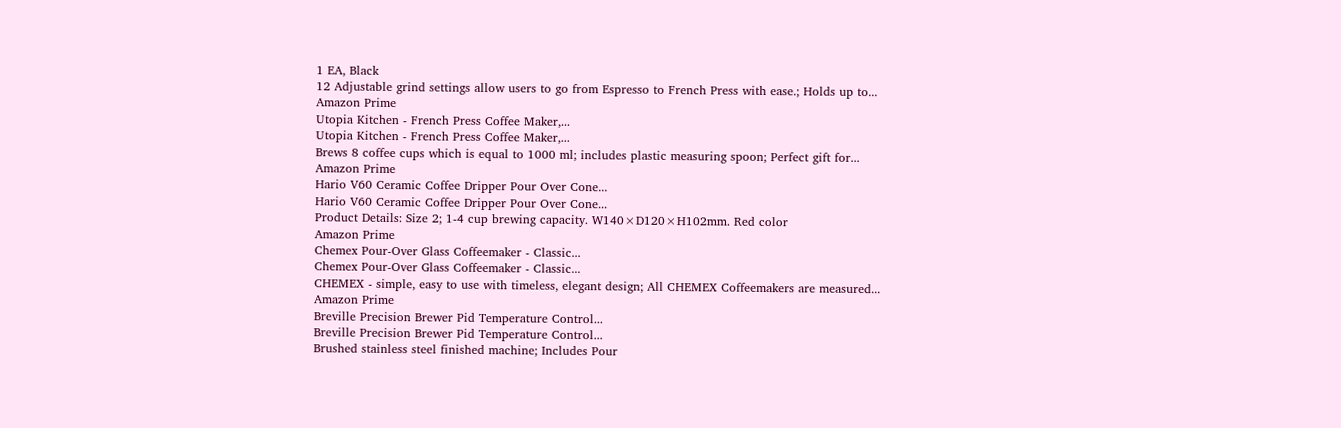1 EA, Black
12 Adjustable grind settings allow users to go from Espresso to French Press with ease.; Holds up to...
Amazon Prime
Utopia Kitchen - French Press Coffee Maker,...
Utopia Kitchen - French Press Coffee Maker,...
Brews 8 coffee cups which is equal to 1000 ml; includes plastic measuring spoon; Perfect gift for...
Amazon Prime
Hario V60 Ceramic Coffee Dripper Pour Over Cone...
Hario V60 Ceramic Coffee Dripper Pour Over Cone...
Product Details: Size 2; 1-4 cup brewing capacity. W140×D120×H102mm. Red color
Amazon Prime
Chemex Pour-Over Glass Coffeemaker - Classic...
Chemex Pour-Over Glass Coffeemaker - Classic...
CHEMEX - simple, easy to use with timeless, elegant design; All CHEMEX Coffeemakers are measured...
Amazon Prime
Breville Precision Brewer Pid Temperature Control...
Breville Precision Brewer Pid Temperature Control...
Brushed stainless steel finished machine; Includes Pour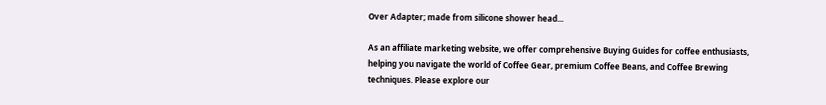Over Adapter; made from silicone shower head...

As an affiliate marketing website, we offer comprehensive Buying Guides for coffee enthusiasts, helping you navigate the world of Coffee Gear, premium Coffee Beans, and Coffee Brewing techniques. Please explore our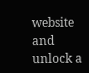website and unlock a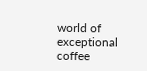world of exceptional coffee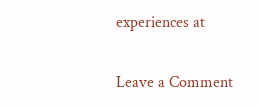experiences at

Leave a Comment